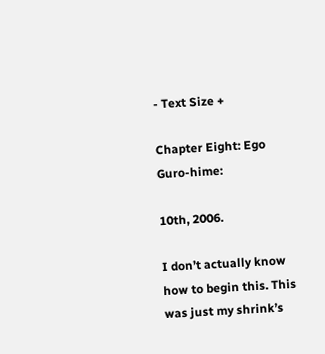- Text Size +

Chapter Eight: Ego Guro-hime:

10th, 2006.

I don’t actually know how to begin this. This was just my shrink’s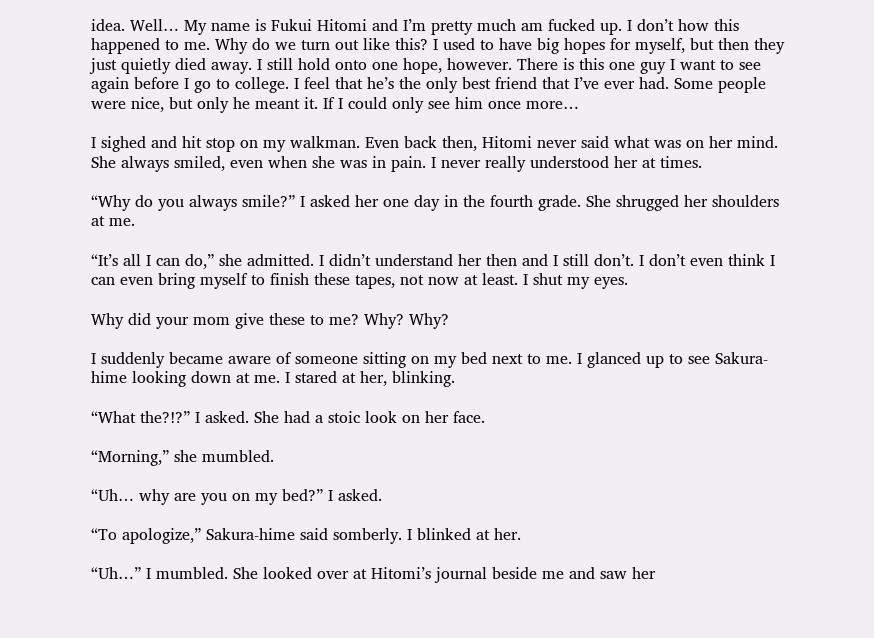idea. Well… My name is Fukui Hitomi and I’m pretty much am fucked up. I don’t how this happened to me. Why do we turn out like this? I used to have big hopes for myself, but then they just quietly died away. I still hold onto one hope, however. There is this one guy I want to see again before I go to college. I feel that he’s the only best friend that I’ve ever had. Some people were nice, but only he meant it. If I could only see him once more…

I sighed and hit stop on my walkman. Even back then, Hitomi never said what was on her mind. She always smiled, even when she was in pain. I never really understood her at times.

“Why do you always smile?” I asked her one day in the fourth grade. She shrugged her shoulders at me.

“It’s all I can do,” she admitted. I didn’t understand her then and I still don’t. I don’t even think I can even bring myself to finish these tapes, not now at least. I shut my eyes.

Why did your mom give these to me? Why? Why?

I suddenly became aware of someone sitting on my bed next to me. I glanced up to see Sakura-hime looking down at me. I stared at her, blinking.

“What the?!?” I asked. She had a stoic look on her face.

“Morning,” she mumbled.

“Uh… why are you on my bed?” I asked.

“To apologize,” Sakura-hime said somberly. I blinked at her.

“Uh…” I mumbled. She looked over at Hitomi’s journal beside me and saw her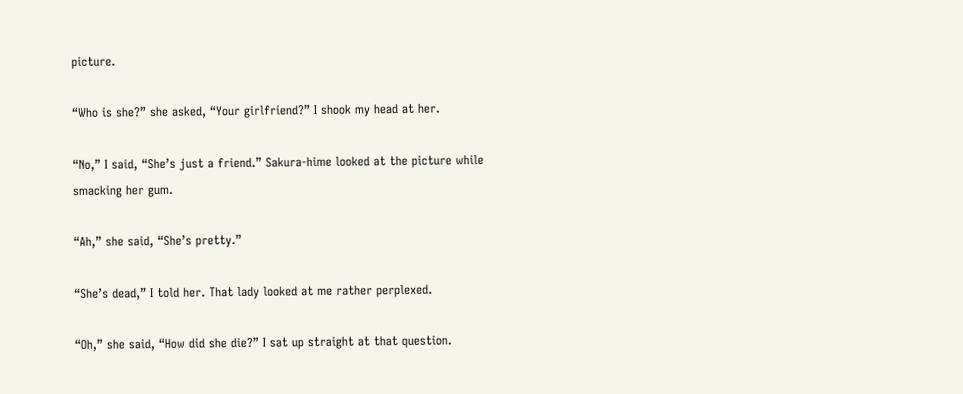picture.

“Who is she?” she asked, “Your girlfriend?” I shook my head at her.

“No,” I said, “She’s just a friend.” Sakura-hime looked at the picture while smacking her gum.

“Ah,” she said, “She’s pretty.”

“She’s dead,” I told her. That lady looked at me rather perplexed.

“Oh,” she said, “How did she die?” I sat up straight at that question.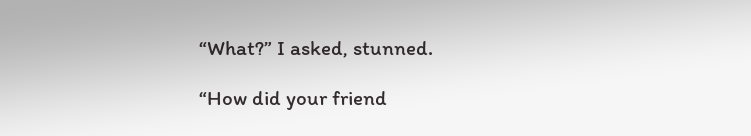“What?” I asked, stunned.

“How did your friend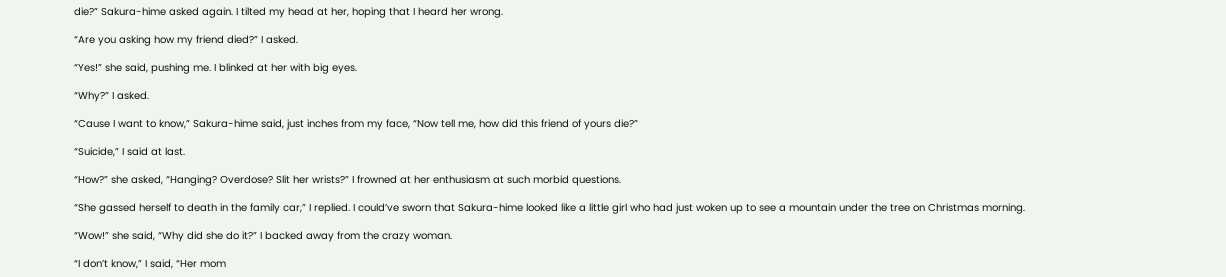die?” Sakura-hime asked again. I tilted my head at her, hoping that I heard her wrong.

“Are you asking how my friend died?” I asked.

“Yes!” she said, pushing me. I blinked at her with big eyes.

“Why?” I asked.

“Cause I want to know,” Sakura-hime said, just inches from my face, “Now tell me, how did this friend of yours die?”

“Suicide,” I said at last.

“How?” she asked, “Hanging? Overdose? Slit her wrists?” I frowned at her enthusiasm at such morbid questions.

“She gassed herself to death in the family car,” I replied. I could’ve sworn that Sakura-hime looked like a little girl who had just woken up to see a mountain under the tree on Christmas morning.

“Wow!” she said, “Why did she do it?” I backed away from the crazy woman.

“I don’t know,” I said, “Her mom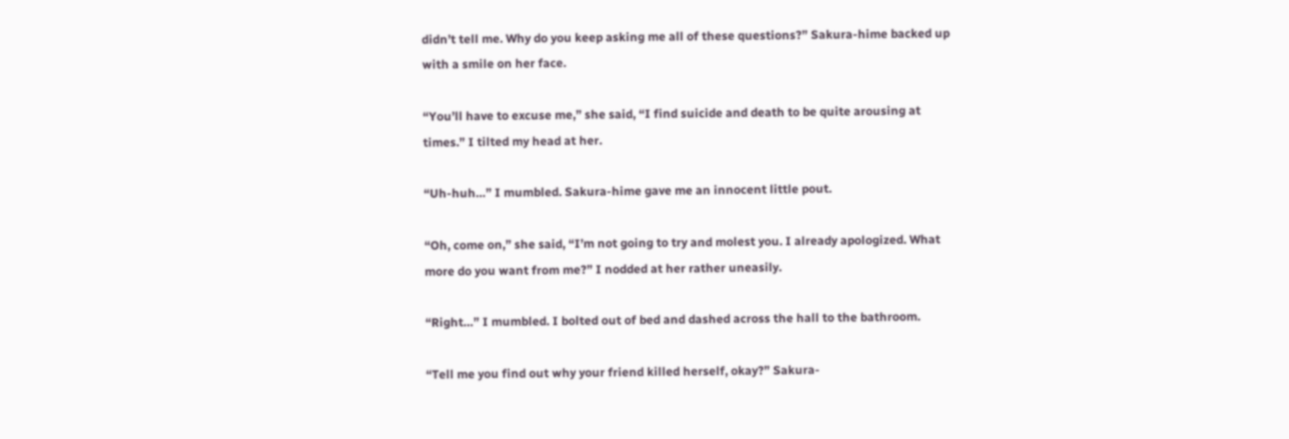didn’t tell me. Why do you keep asking me all of these questions?” Sakura-hime backed up with a smile on her face.

“You’ll have to excuse me,” she said, “I find suicide and death to be quite arousing at times.” I tilted my head at her.

“Uh-huh…” I mumbled. Sakura-hime gave me an innocent little pout.

“Oh, come on,” she said, “I’m not going to try and molest you. I already apologized. What more do you want from me?” I nodded at her rather uneasily.

“Right…” I mumbled. I bolted out of bed and dashed across the hall to the bathroom.

“Tell me you find out why your friend killed herself, okay?” Sakura-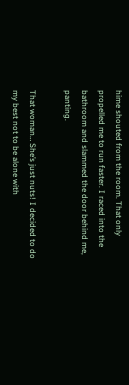hime shouted from the room. That only propelled me to run faster. I raced into the bathroom and slammed the door behind me, panting.

That woman… She’s just nuts! I decided to do my best not to be alone with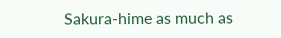Sakura-hime as much as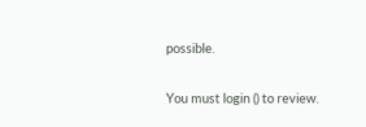possible.

You must login () to review.